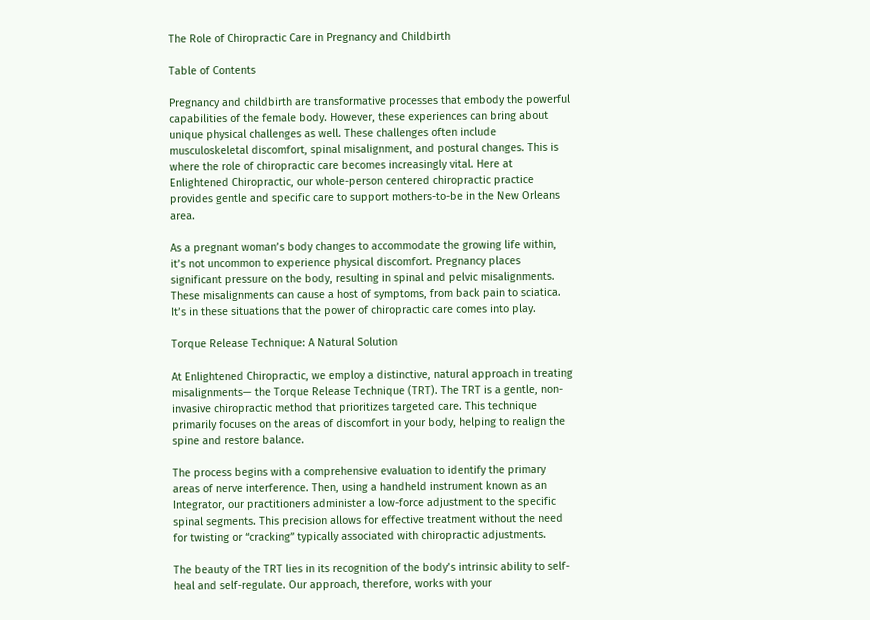The Role of Chiropractic Care in Pregnancy and Childbirth

Table of Contents

Pregnancy and childbirth are transformative processes that embody the powerful capabilities of the female body. However, these experiences can bring about unique physical challenges as well. These challenges often include musculoskeletal discomfort, spinal misalignment, and postural changes. This is where the role of chiropractic care becomes increasingly vital. Here at Enlightened Chiropractic, our whole-person centered chiropractic practice provides gentle and specific care to support mothers-to-be in the New Orleans area.

As a pregnant woman’s body changes to accommodate the growing life within, it’s not uncommon to experience physical discomfort. Pregnancy places significant pressure on the body, resulting in spinal and pelvic misalignments. These misalignments can cause a host of symptoms, from back pain to sciatica. It’s in these situations that the power of chiropractic care comes into play.

Torque Release Technique: A Natural Solution

At Enlightened Chiropractic, we employ a distinctive, natural approach in treating misalignments— the Torque Release Technique (TRT). The TRT is a gentle, non-invasive chiropractic method that prioritizes targeted care. This technique primarily focuses on the areas of discomfort in your body, helping to realign the spine and restore balance.

The process begins with a comprehensive evaluation to identify the primary areas of nerve interference. Then, using a handheld instrument known as an Integrator, our practitioners administer a low-force adjustment to the specific spinal segments. This precision allows for effective treatment without the need for twisting or “cracking” typically associated with chiropractic adjustments.

The beauty of the TRT lies in its recognition of the body’s intrinsic ability to self-heal and self-regulate. Our approach, therefore, works with your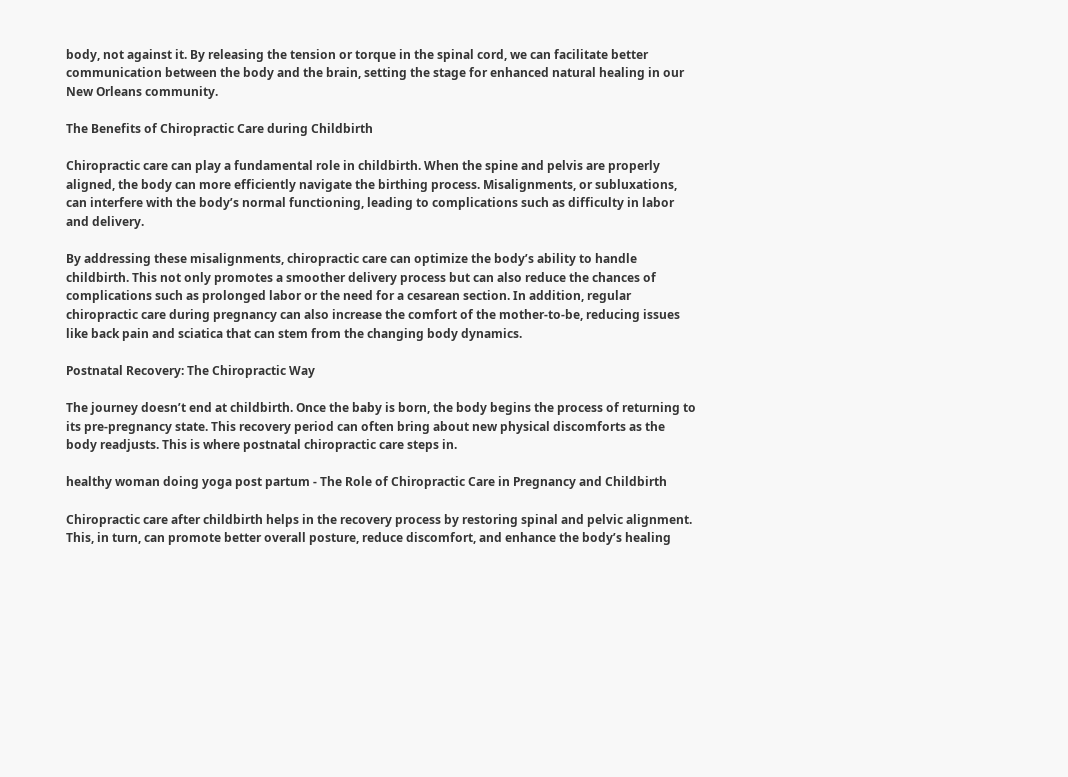body, not against it. By releasing the tension or torque in the spinal cord, we can facilitate better communication between the body and the brain, setting the stage for enhanced natural healing in our New Orleans community.

The Benefits of Chiropractic Care during Childbirth

Chiropractic care can play a fundamental role in childbirth. When the spine and pelvis are properly aligned, the body can more efficiently navigate the birthing process. Misalignments, or subluxations, can interfere with the body’s normal functioning, leading to complications such as difficulty in labor and delivery.

By addressing these misalignments, chiropractic care can optimize the body’s ability to handle childbirth. This not only promotes a smoother delivery process but can also reduce the chances of complications such as prolonged labor or the need for a cesarean section. In addition, regular chiropractic care during pregnancy can also increase the comfort of the mother-to-be, reducing issues like back pain and sciatica that can stem from the changing body dynamics.

Postnatal Recovery: The Chiropractic Way

The journey doesn’t end at childbirth. Once the baby is born, the body begins the process of returning to its pre-pregnancy state. This recovery period can often bring about new physical discomforts as the body readjusts. This is where postnatal chiropractic care steps in.

healthy woman doing yoga post partum - The Role of Chiropractic Care in Pregnancy and Childbirth

Chiropractic care after childbirth helps in the recovery process by restoring spinal and pelvic alignment. This, in turn, can promote better overall posture, reduce discomfort, and enhance the body’s healing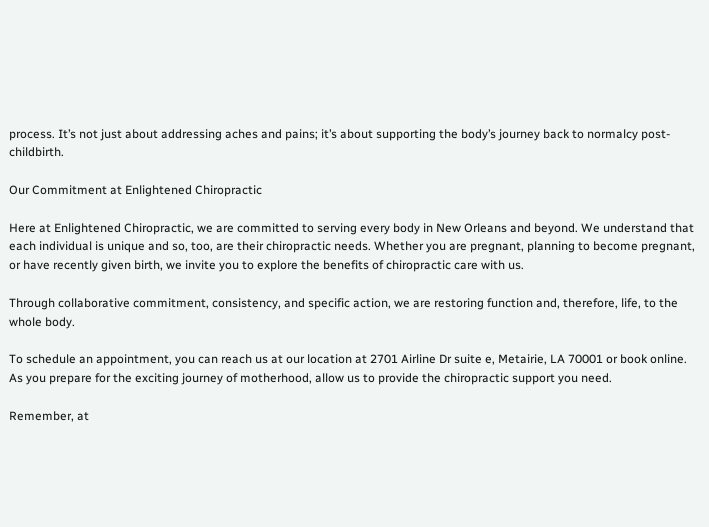process. It’s not just about addressing aches and pains; it’s about supporting the body’s journey back to normalcy post-childbirth.

Our Commitment at Enlightened Chiropractic

Here at Enlightened Chiropractic, we are committed to serving every body in New Orleans and beyond. We understand that each individual is unique and so, too, are their chiropractic needs. Whether you are pregnant, planning to become pregnant, or have recently given birth, we invite you to explore the benefits of chiropractic care with us.

Through collaborative commitment, consistency, and specific action, we are restoring function and, therefore, life, to the whole body.

To schedule an appointment, you can reach us at our location at 2701 Airline Dr suite e, Metairie, LA 70001 or book online. As you prepare for the exciting journey of motherhood, allow us to provide the chiropractic support you need.

Remember, at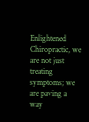Enlightened Chiropractic, we are not just treating symptoms; we are paving a way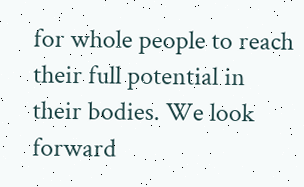for whole people to reach their full potential in their bodies. We look forward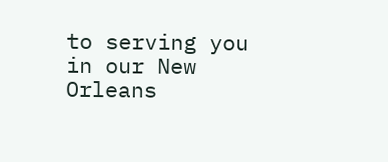to serving you in our New Orleans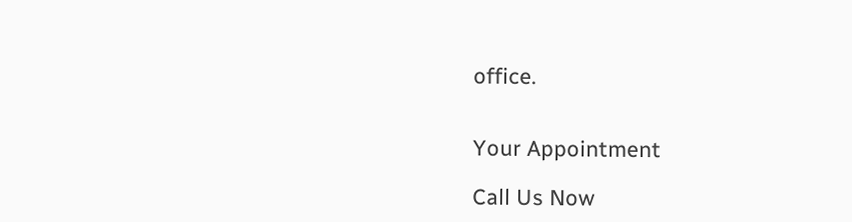office.


Your Appointment

Call Us Now